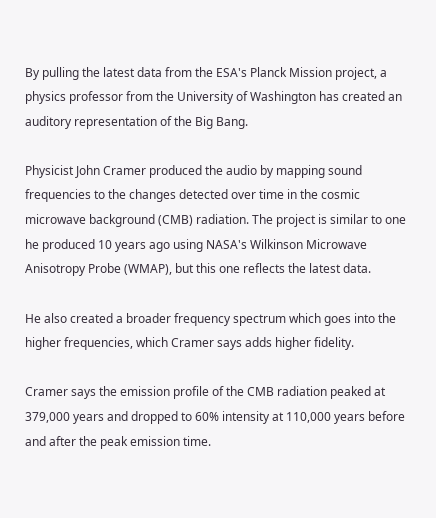By pulling the latest data from the ESA's Planck Mission project, a physics professor from the University of Washington has created an auditory representation of the Big Bang.

Physicist John Cramer produced the audio by mapping sound frequencies to the changes detected over time in the cosmic microwave background (CMB) radiation. The project is similar to one he produced 10 years ago using NASA's Wilkinson Microwave Anisotropy Probe (WMAP), but this one reflects the latest data.

He also created a broader frequency spectrum which goes into the higher frequencies, which Cramer says adds higher fidelity.

Cramer says the emission profile of the CMB radiation peaked at 379,000 years and dropped to 60% intensity at 110,000 years before and after the peak emission time.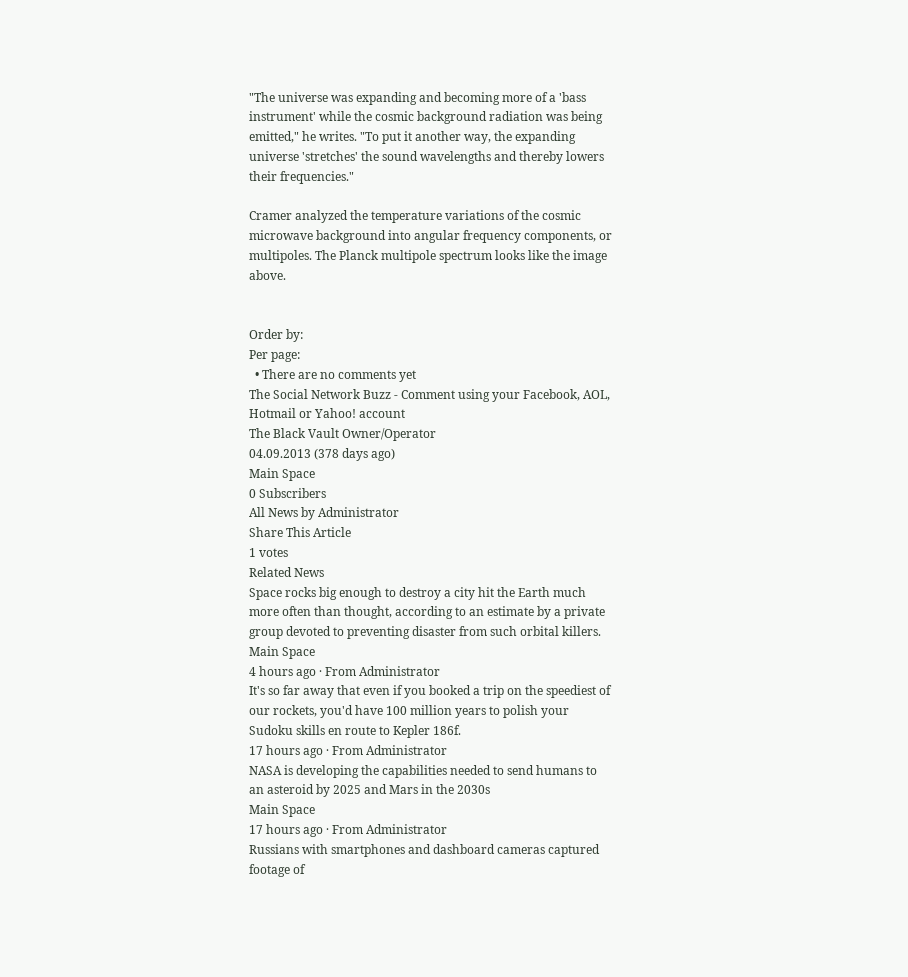"The universe was expanding and becoming more of a 'bass instrument' while the cosmic background radiation was being emitted," he writes. "To put it another way, the expanding universe 'stretches' the sound wavelengths and thereby lowers their frequencies."

Cramer analyzed the temperature variations of the cosmic microwave background into angular frequency components, or multipoles. The Planck multipole spectrum looks like the image above.


Order by:
Per page:
  • There are no comments yet
The Social Network Buzz - Comment using your Facebook, AOL, Hotmail or Yahoo! account
The Black Vault Owner/Operator
04.09.2013 (378 days ago)
Main Space
0 Subscribers
All News by Administrator
Share This Article
1 votes
Related News
Space rocks big enough to destroy a city hit the Earth much more often than thought, according to an estimate by a private group devoted to preventing disaster from such orbital killers.
Main Space
4 hours ago · From Administrator
It's so far away that even if you booked a trip on the speediest of our rockets, you'd have 100 million years to polish your Sudoku skills en route to Kepler 186f.
17 hours ago · From Administrator
NASA is developing the capabilities needed to send humans to an asteroid by 2025 and Mars in the 2030s
Main Space
17 hours ago · From Administrator
Russians with smartphones and dashboard cameras captured footage of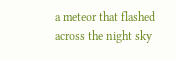a meteor that flashed across the night sky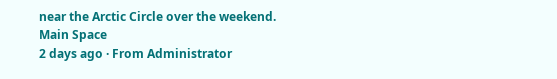near the Arctic Circle over the weekend.
Main Space
2 days ago · From Administrator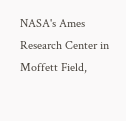NASA's Ames Research Center in Moffett Field,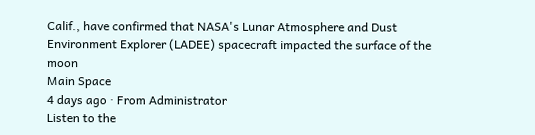Calif., have confirmed that NASA's Lunar Atmosphere and Dust Environment Explorer (LADEE) spacecraft impacted the surface of the moon
Main Space
4 days ago · From Administrator
Listen to the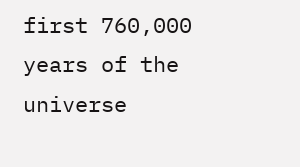first 760,000 years of the universe